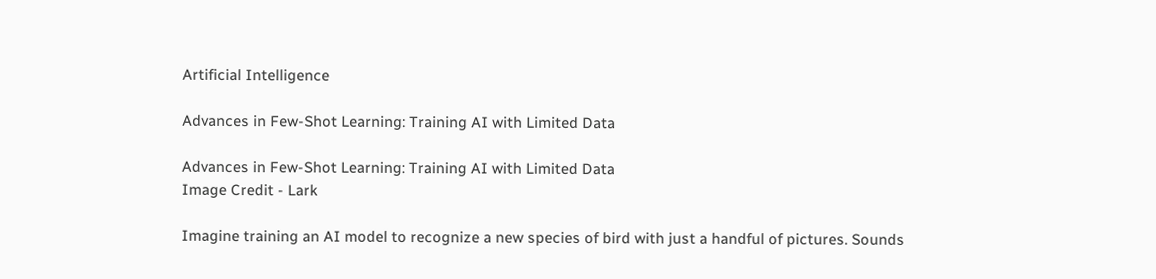Artificial Intelligence

Advances in Few-Shot Learning: Training AI with Limited Data

Advances in Few-Shot Learning: Training AI with Limited Data
Image Credit - Lark

Imagine training an AI model to recognize a new species of bird with just a handful of pictures. Sounds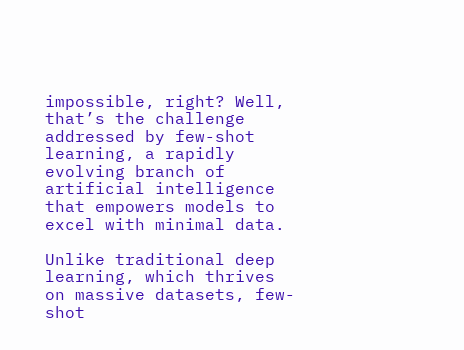impossible, right? Well, that’s the challenge addressed by few-shot learning, a rapidly evolving branch of artificial intelligence that empowers models to excel with minimal data.

Unlike traditional deep learning, which thrives on massive datasets, few-shot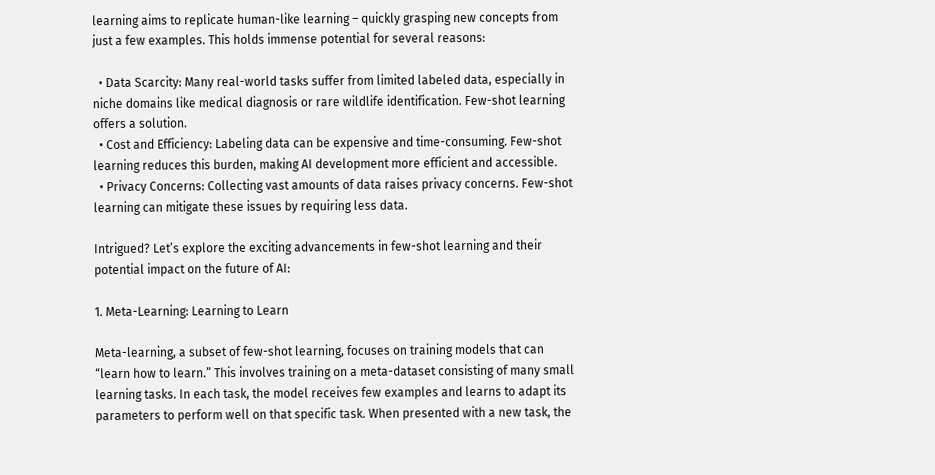learning aims to replicate human-like learning – quickly grasping new concepts from just a few examples. This holds immense potential for several reasons:

  • Data Scarcity: Many real-world tasks suffer from limited labeled data, especially in niche domains like medical diagnosis or rare wildlife identification. Few-shot learning offers a solution.
  • Cost and Efficiency: Labeling data can be expensive and time-consuming. Few-shot learning reduces this burden, making AI development more efficient and accessible.
  • Privacy Concerns: Collecting vast amounts of data raises privacy concerns. Few-shot learning can mitigate these issues by requiring less data.

Intrigued? Let’s explore the exciting advancements in few-shot learning and their potential impact on the future of AI:

1. Meta-Learning: Learning to Learn

Meta-learning, a subset of few-shot learning, focuses on training models that can “learn how to learn.” This involves training on a meta-dataset consisting of many small learning tasks. In each task, the model receives few examples and learns to adapt its parameters to perform well on that specific task. When presented with a new task, the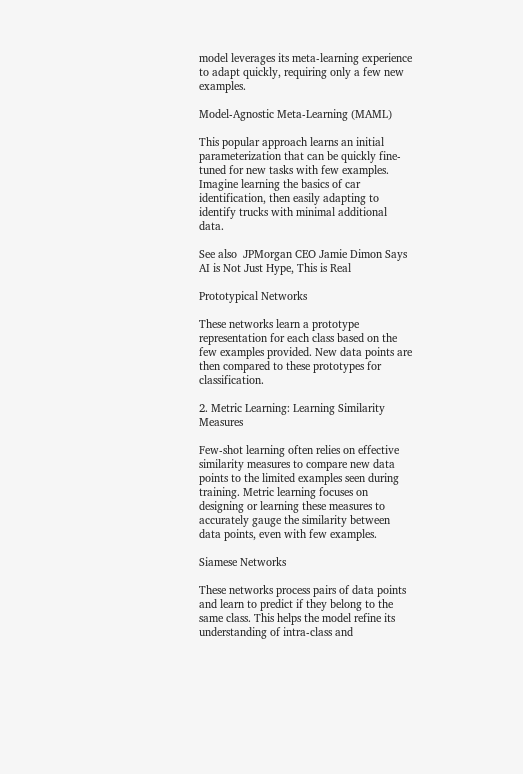model leverages its meta-learning experience to adapt quickly, requiring only a few new examples.

Model-Agnostic Meta-Learning (MAML)

This popular approach learns an initial parameterization that can be quickly fine-tuned for new tasks with few examples. Imagine learning the basics of car identification, then easily adapting to identify trucks with minimal additional data.

See also  JPMorgan CEO Jamie Dimon Says AI is Not Just Hype, This is Real

Prototypical Networks

These networks learn a prototype representation for each class based on the few examples provided. New data points are then compared to these prototypes for classification.

2. Metric Learning: Learning Similarity Measures

Few-shot learning often relies on effective similarity measures to compare new data points to the limited examples seen during training. Metric learning focuses on designing or learning these measures to accurately gauge the similarity between data points, even with few examples.

Siamese Networks

These networks process pairs of data points and learn to predict if they belong to the same class. This helps the model refine its understanding of intra-class and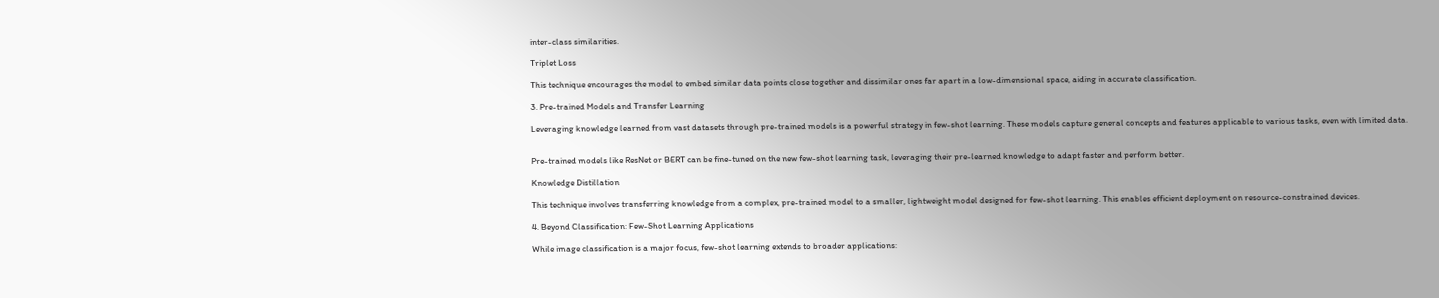inter-class similarities.

Triplet Loss

This technique encourages the model to embed similar data points close together and dissimilar ones far apart in a low-dimensional space, aiding in accurate classification.

3. Pre-trained Models and Transfer Learning

Leveraging knowledge learned from vast datasets through pre-trained models is a powerful strategy in few-shot learning. These models capture general concepts and features applicable to various tasks, even with limited data.


Pre-trained models like ResNet or BERT can be fine-tuned on the new few-shot learning task, leveraging their pre-learned knowledge to adapt faster and perform better.

Knowledge Distillation

This technique involves transferring knowledge from a complex, pre-trained model to a smaller, lightweight model designed for few-shot learning. This enables efficient deployment on resource-constrained devices.

4. Beyond Classification: Few-Shot Learning Applications

While image classification is a major focus, few-shot learning extends to broader applications: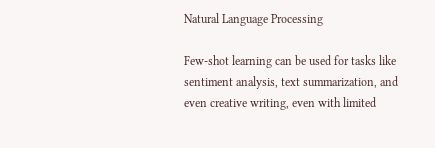Natural Language Processing

Few-shot learning can be used for tasks like sentiment analysis, text summarization, and even creative writing, even with limited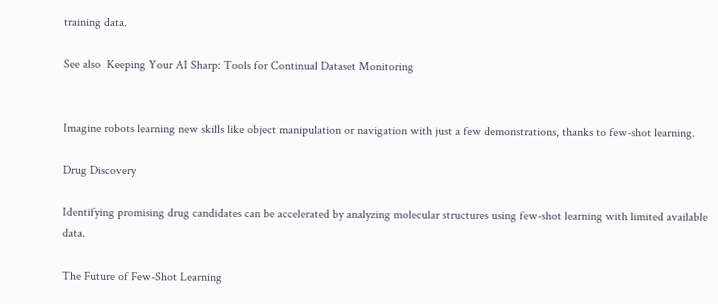training data.

See also  Keeping Your AI Sharp: Tools for Continual Dataset Monitoring


Imagine robots learning new skills like object manipulation or navigation with just a few demonstrations, thanks to few-shot learning.

Drug Discovery

Identifying promising drug candidates can be accelerated by analyzing molecular structures using few-shot learning with limited available data.

The Future of Few-Shot Learning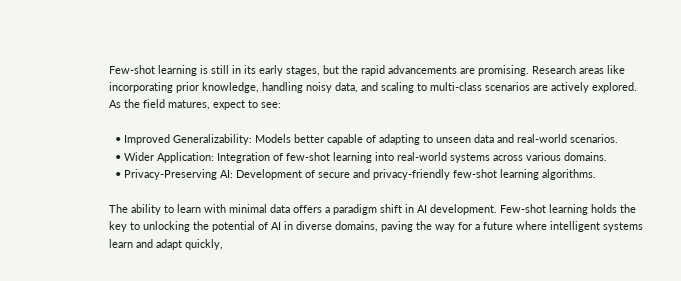Few-shot learning is still in its early stages, but the rapid advancements are promising. Research areas like incorporating prior knowledge, handling noisy data, and scaling to multi-class scenarios are actively explored. As the field matures, expect to see:

  • Improved Generalizability: Models better capable of adapting to unseen data and real-world scenarios.
  • Wider Application: Integration of few-shot learning into real-world systems across various domains.
  • Privacy-Preserving AI: Development of secure and privacy-friendly few-shot learning algorithms.

The ability to learn with minimal data offers a paradigm shift in AI development. Few-shot learning holds the key to unlocking the potential of AI in diverse domains, paving the way for a future where intelligent systems learn and adapt quickly,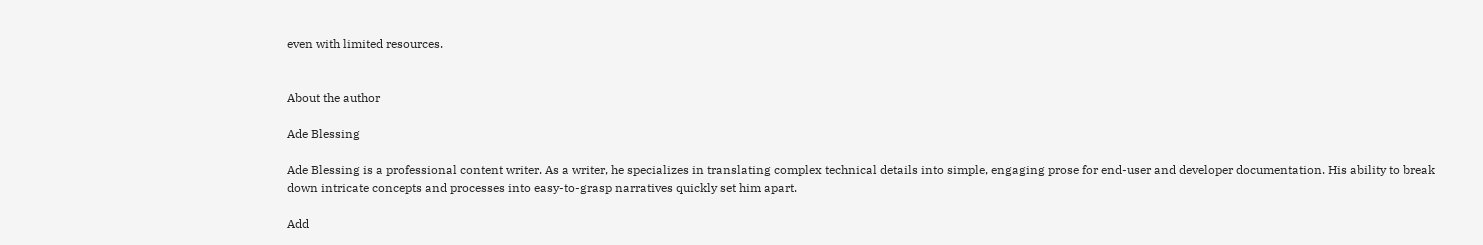even with limited resources.


About the author

Ade Blessing

Ade Blessing is a professional content writer. As a writer, he specializes in translating complex technical details into simple, engaging prose for end-user and developer documentation. His ability to break down intricate concepts and processes into easy-to-grasp narratives quickly set him apart.

Add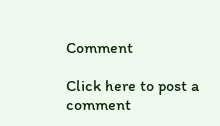Comment

Click here to post a comment